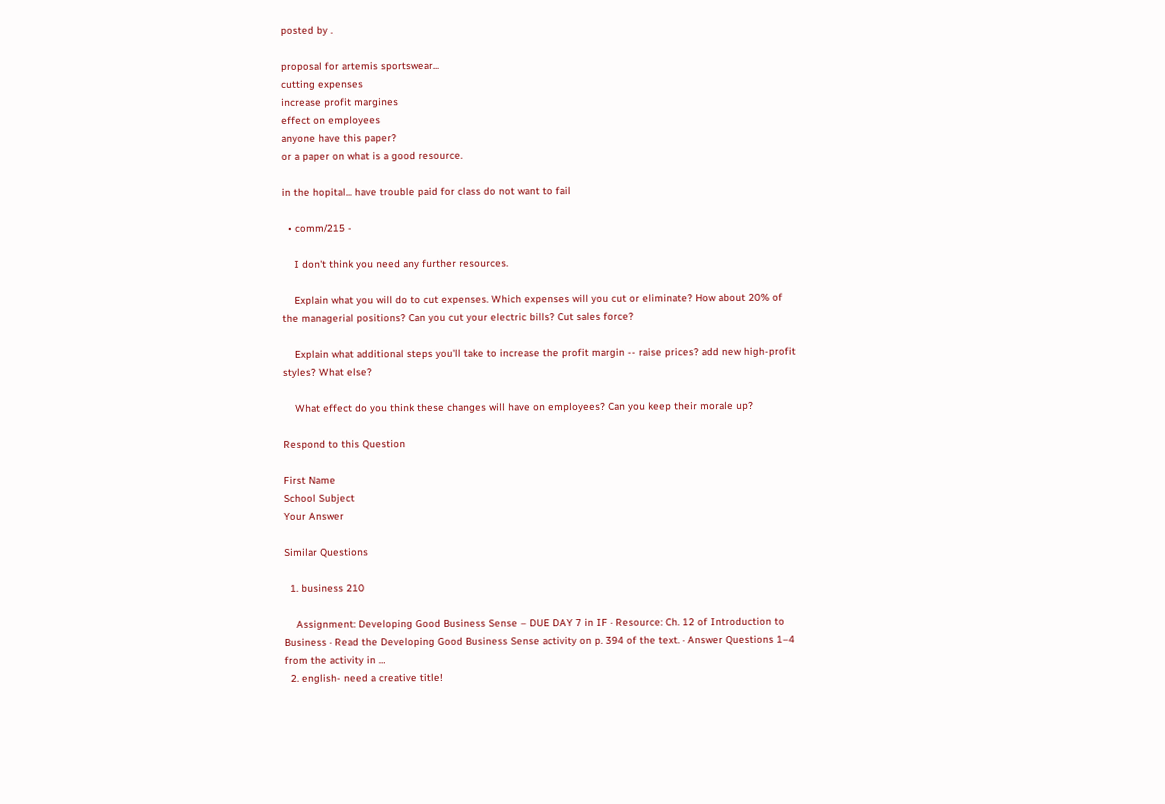posted by .

proposal for artemis sportswear...
cutting expenses
increase profit margines
effect on employees
anyone have this paper?
or a paper on what is a good resource.

in the hopital... have trouble paid for class do not want to fail

  • comm/215 -

    I don't think you need any further resources.

    Explain what you will do to cut expenses. Which expenses will you cut or eliminate? How about 20% of the managerial positions? Can you cut your electric bills? Cut sales force?

    Explain what additional steps you'll take to increase the profit margin -- raise prices? add new high-profit styles? What else?

    What effect do you think these changes will have on employees? Can you keep their morale up?

Respond to this Question

First Name
School Subject
Your Answer

Similar Questions

  1. business 210

    Assignment: Developing Good Business Sense – DUE DAY 7 in IF · Resource: Ch. 12 of Introduction to Business · Read the Developing Good Business Sense activity on p. 394 of the text. · Answer Questions 1–4 from the activity in …
  2. english- need a creative title!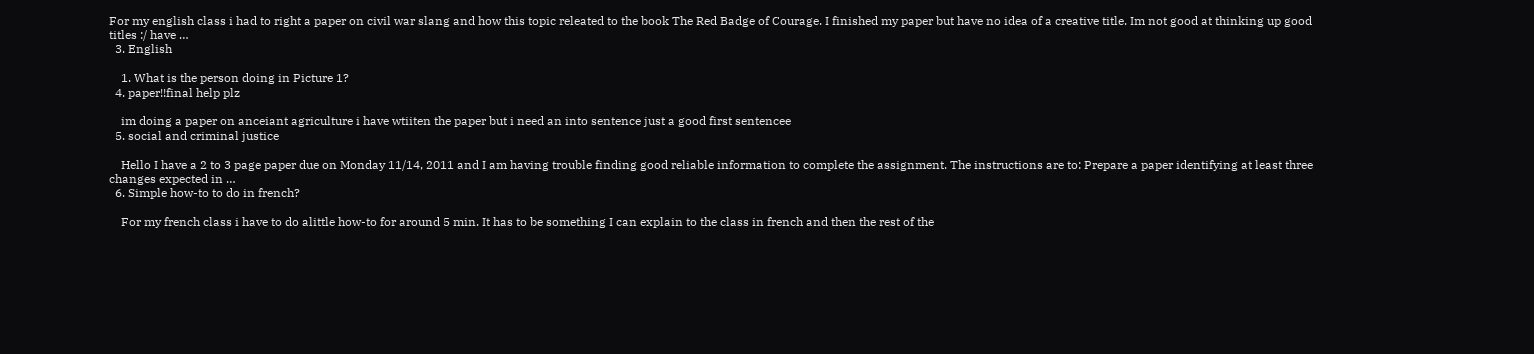For my english class i had to right a paper on civil war slang and how this topic releated to the book The Red Badge of Courage. I finished my paper but have no idea of a creative title. Im not good at thinking up good titles :/ have …
  3. English

    1. What is the person doing in Picture 1?
  4. paper!!final help plz

    im doing a paper on anceiant agriculture i have wtiiten the paper but i need an into sentence just a good first sentencee
  5. social and criminal justice

    Hello I have a 2 to 3 page paper due on Monday 11/14, 2011 and I am having trouble finding good reliable information to complete the assignment. The instructions are to: Prepare a paper identifying at least three changes expected in …
  6. Simple how-to to do in french?

    For my french class i have to do alittle how-to for around 5 min. It has to be something I can explain to the class in french and then the rest of the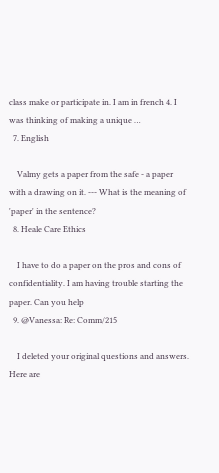class make or participate in. I am in french 4. I was thinking of making a unique …
  7. English

    Valmy gets a paper from the safe - a paper with a drawing on it. --- What is the meaning of 'paper' in the sentence?
  8. Heale Care Ethics

    I have to do a paper on the pros and cons of confidentiality. I am having trouble starting the paper. Can you help
  9. @Vanessa: Re: Comm/215

    I deleted your original questions and answers. Here are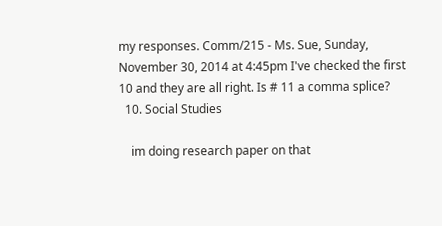my responses. Comm/215 - Ms. Sue, Sunday, November 30, 2014 at 4:45pm I've checked the first 10 and they are all right. Is # 11 a comma splice?
  10. Social Studies

    im doing research paper on that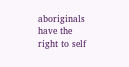aboriginals have the right to self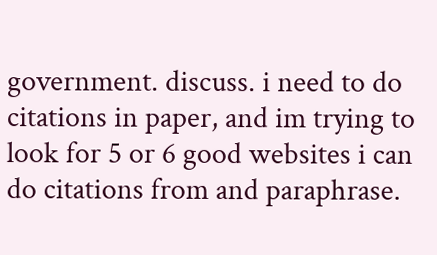government. discuss. i need to do citations in paper, and im trying to look for 5 or 6 good websites i can do citations from and paraphrase.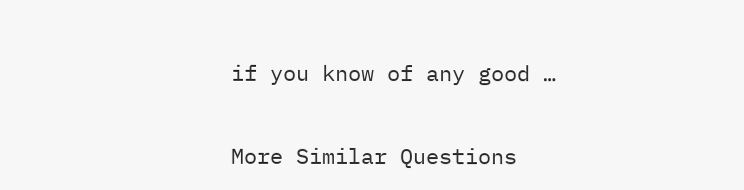if you know of any good …

More Similar Questions